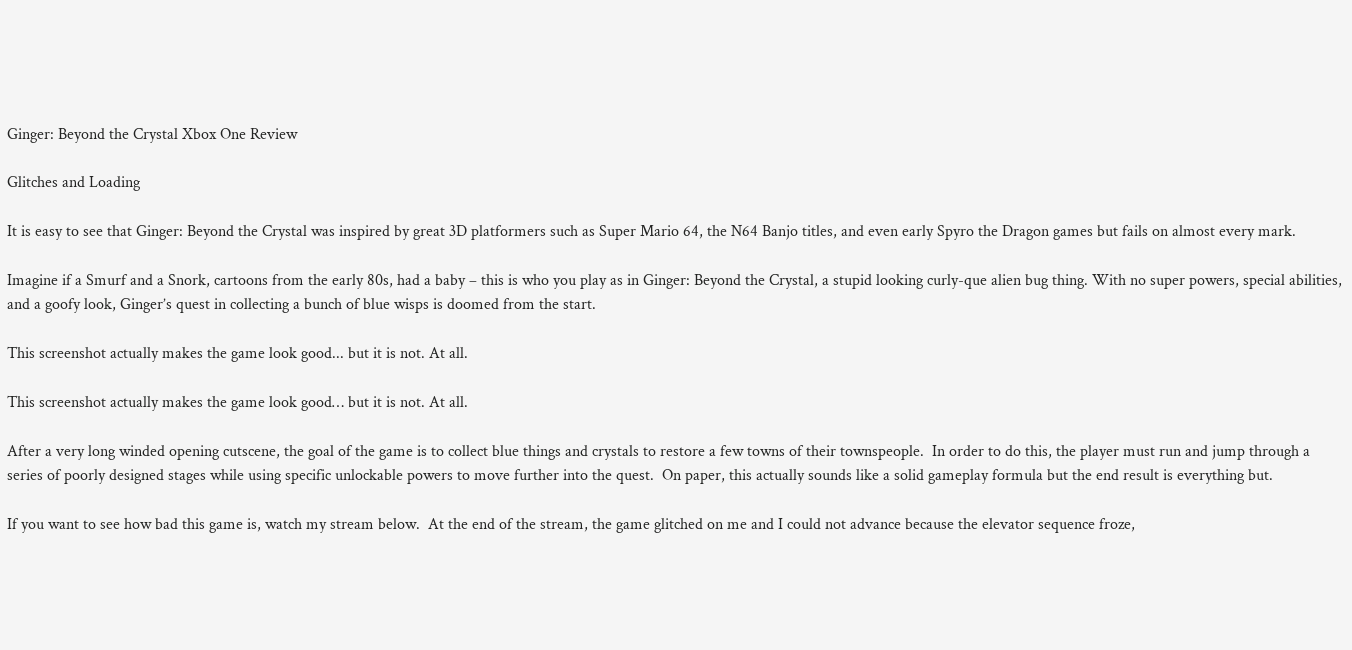Ginger: Beyond the Crystal Xbox One Review

Glitches and Loading

It is easy to see that Ginger: Beyond the Crystal was inspired by great 3D platformers such as Super Mario 64, the N64 Banjo titles, and even early Spyro the Dragon games but fails on almost every mark.

Imagine if a Smurf and a Snork, cartoons from the early 80s, had a baby – this is who you play as in Ginger: Beyond the Crystal, a stupid looking curly-que alien bug thing. With no super powers, special abilities, and a goofy look, Ginger’s quest in collecting a bunch of blue wisps is doomed from the start.

This screenshot actually makes the game look good... but it is not. At all.

This screenshot actually makes the game look good… but it is not. At all.

After a very long winded opening cutscene, the goal of the game is to collect blue things and crystals to restore a few towns of their townspeople.  In order to do this, the player must run and jump through a series of poorly designed stages while using specific unlockable powers to move further into the quest.  On paper, this actually sounds like a solid gameplay formula but the end result is everything but.

If you want to see how bad this game is, watch my stream below.  At the end of the stream, the game glitched on me and I could not advance because the elevator sequence froze,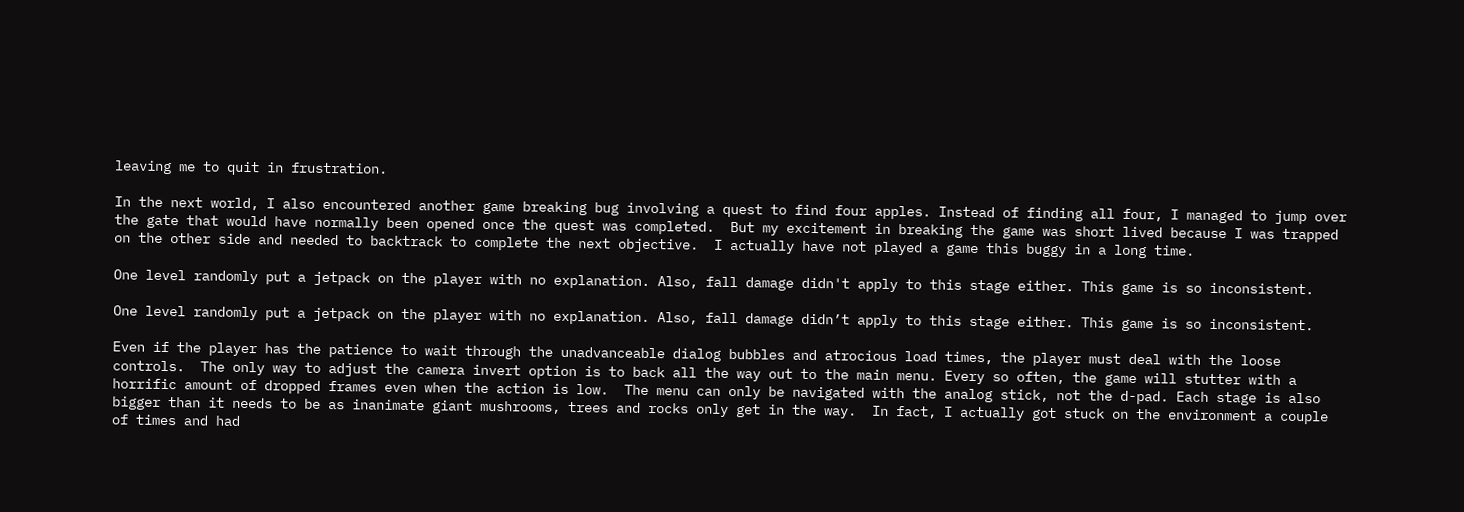leaving me to quit in frustration.

In the next world, I also encountered another game breaking bug involving a quest to find four apples. Instead of finding all four, I managed to jump over the gate that would have normally been opened once the quest was completed.  But my excitement in breaking the game was short lived because I was trapped on the other side and needed to backtrack to complete the next objective.  I actually have not played a game this buggy in a long time.

One level randomly put a jetpack on the player with no explanation. Also, fall damage didn't apply to this stage either. This game is so inconsistent.

One level randomly put a jetpack on the player with no explanation. Also, fall damage didn’t apply to this stage either. This game is so inconsistent.

Even if the player has the patience to wait through the unadvanceable dialog bubbles and atrocious load times, the player must deal with the loose controls.  The only way to adjust the camera invert option is to back all the way out to the main menu. Every so often, the game will stutter with a horrific amount of dropped frames even when the action is low.  The menu can only be navigated with the analog stick, not the d-pad. Each stage is also bigger than it needs to be as inanimate giant mushrooms, trees and rocks only get in the way.  In fact, I actually got stuck on the environment a couple of times and had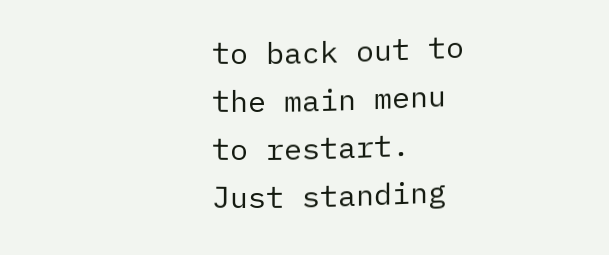to back out to the main menu to restart. Just standing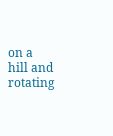on a hill and rotating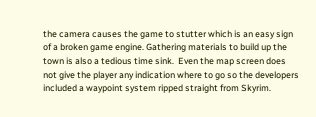the camera causes the game to stutter which is an easy sign of a broken game engine. Gathering materials to build up the town is also a tedious time sink.  Even the map screen does not give the player any indication where to go so the developers included a waypoint system ripped straight from Skyrim.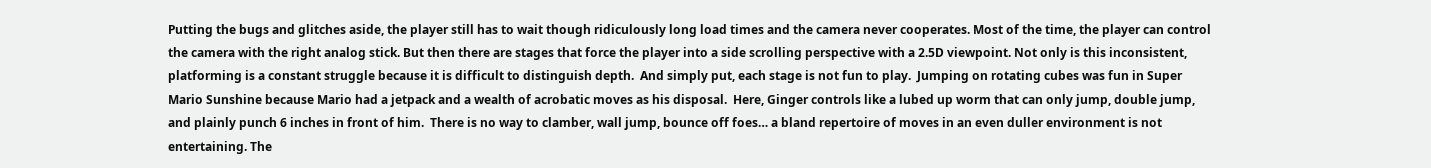Putting the bugs and glitches aside, the player still has to wait though ridiculously long load times and the camera never cooperates. Most of the time, the player can control the camera with the right analog stick. But then there are stages that force the player into a side scrolling perspective with a 2.5D viewpoint. Not only is this inconsistent, platforming is a constant struggle because it is difficult to distinguish depth.  And simply put, each stage is not fun to play.  Jumping on rotating cubes was fun in Super Mario Sunshine because Mario had a jetpack and a wealth of acrobatic moves as his disposal.  Here, Ginger controls like a lubed up worm that can only jump, double jump, and plainly punch 6 inches in front of him.  There is no way to clamber, wall jump, bounce off foes… a bland repertoire of moves in an even duller environment is not entertaining. The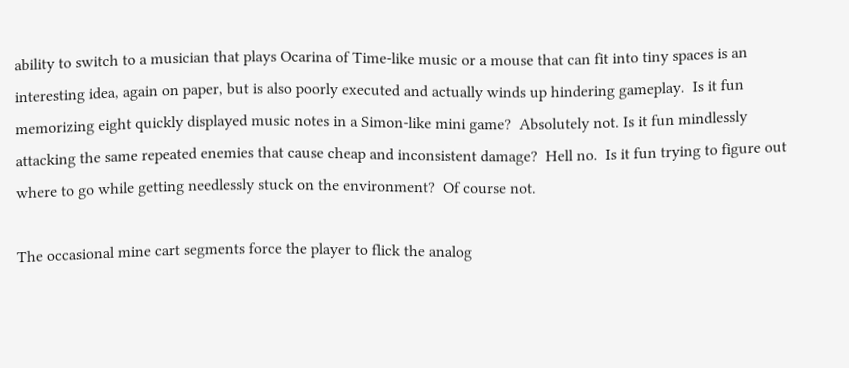ability to switch to a musician that plays Ocarina of Time-like music or a mouse that can fit into tiny spaces is an interesting idea, again on paper, but is also poorly executed and actually winds up hindering gameplay.  Is it fun memorizing eight quickly displayed music notes in a Simon-like mini game?  Absolutely not. Is it fun mindlessly attacking the same repeated enemies that cause cheap and inconsistent damage?  Hell no.  Is it fun trying to figure out where to go while getting needlessly stuck on the environment?  Of course not.

The occasional mine cart segments force the player to flick the analog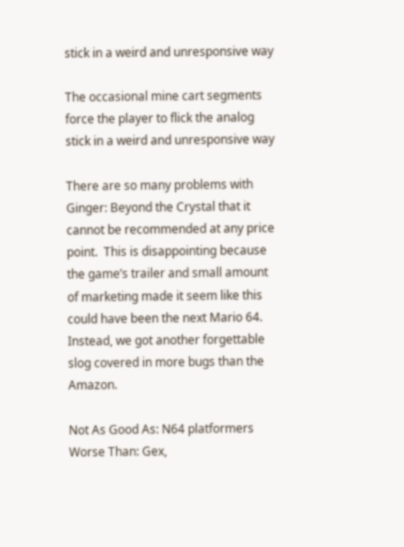stick in a weird and unresponsive way

The occasional mine cart segments force the player to flick the analog stick in a weird and unresponsive way

There are so many problems with Ginger: Beyond the Crystal that it cannot be recommended at any price point.  This is disappointing because the game’s trailer and small amount of marketing made it seem like this could have been the next Mario 64.  Instead, we got another forgettable slog covered in more bugs than the Amazon.

Not As Good As: N64 platformers
Worse Than: Gex,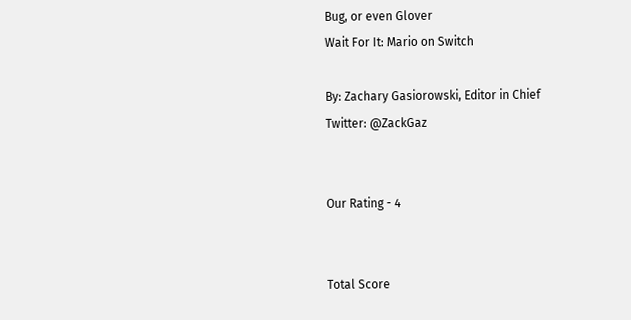Bug, or even Glover
Wait For It: Mario on Switch

By: Zachary Gasiorowski, Editor in Chief
Twitter: @ZackGaz


Our Rating - 4


Total Score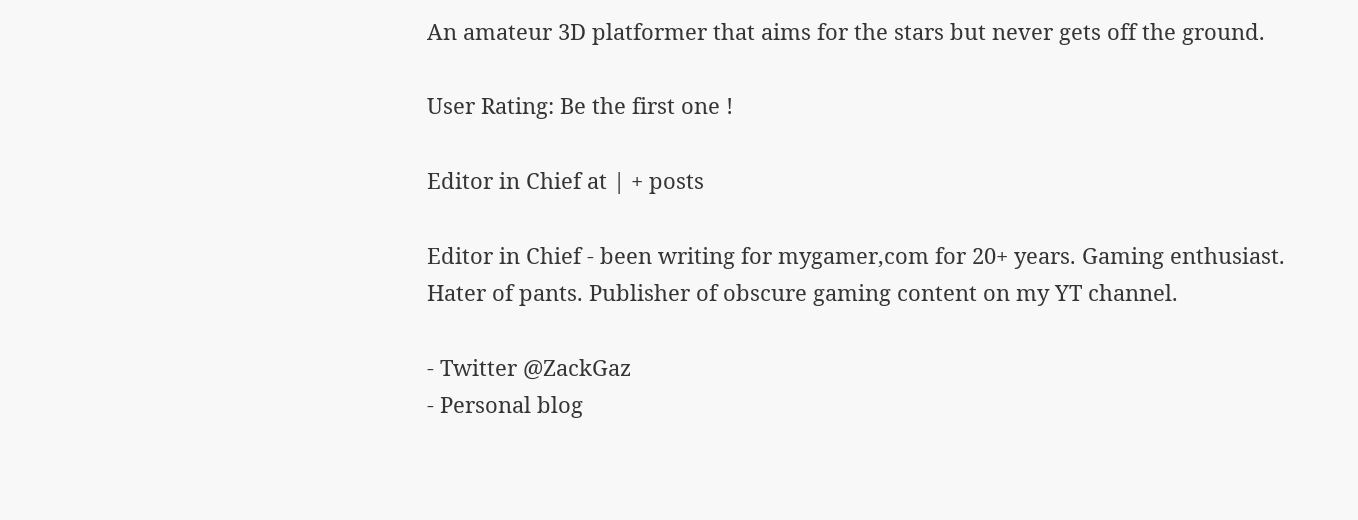An amateur 3D platformer that aims for the stars but never gets off the ground.

User Rating: Be the first one !

Editor in Chief at | + posts

Editor in Chief - been writing for mygamer,com for 20+ years. Gaming enthusiast. Hater of pants. Publisher of obscure gaming content on my YT channel.

- Twitter @ZackGaz
- Personal blog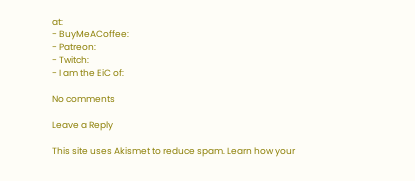at:
- BuyMeACoffee:
- Patreon:
- Twitch:
- I am the EiC of:

No comments

Leave a Reply

This site uses Akismet to reduce spam. Learn how your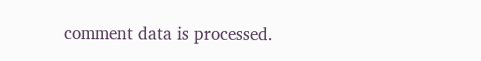comment data is processed.